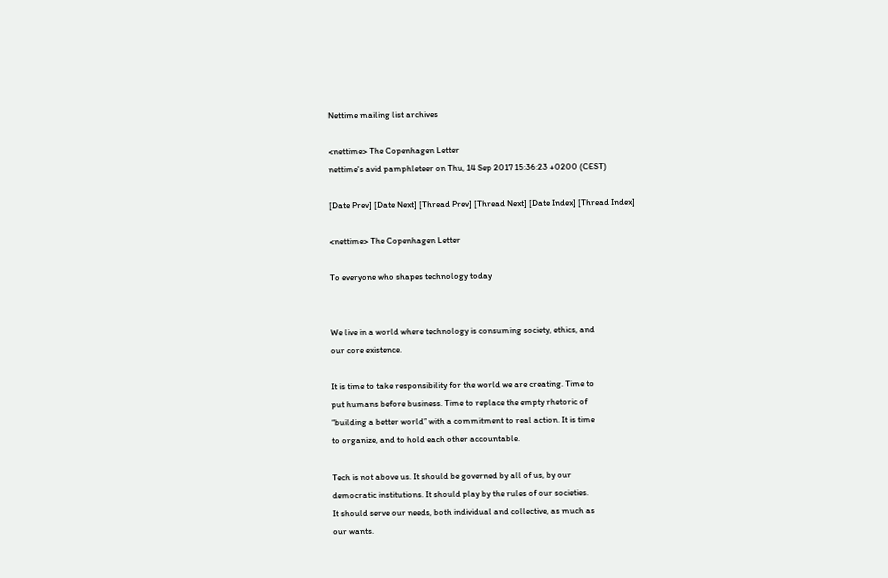Nettime mailing list archives

<nettime> The Copenhagen Letter
nettime's avid pamphleteer on Thu, 14 Sep 2017 15:36:23 +0200 (CEST)

[Date Prev] [Date Next] [Thread Prev] [Thread Next] [Date Index] [Thread Index]

<nettime> The Copenhagen Letter

To everyone who shapes technology today


We live in a world where technology is consuming society, ethics, and
our core existence.

It is time to take responsibility for the world we are creating. Time to
put humans before business. Time to replace the empty rhetoric of
“building a better world” with a commitment to real action. It is time
to organize, and to hold each other accountable.

Tech is not above us. It should be governed by all of us, by our
democratic institutions. It should play by the rules of our societies.
It should serve our needs, both individual and collective, as much as
our wants.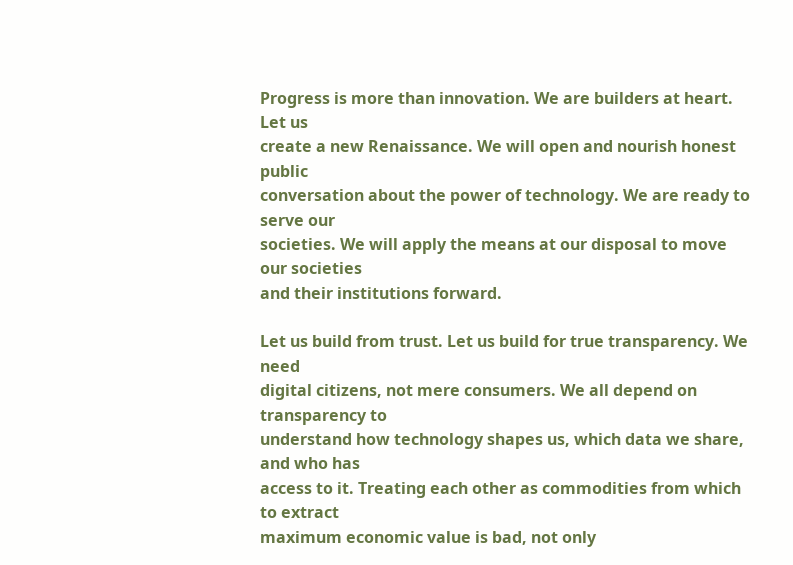Progress is more than innovation. We are builders at heart. Let us
create a new Renaissance. We will open and nourish honest public
conversation about the power of technology. We are ready to serve our
societies. We will apply the means at our disposal to move our societies
and their institutions forward.

Let us build from trust. Let us build for true transparency. We need
digital citizens, not mere consumers. We all depend on transparency to
understand how technology shapes us, which data we share, and who has
access to it. Treating each other as commodities from which to extract
maximum economic value is bad, not only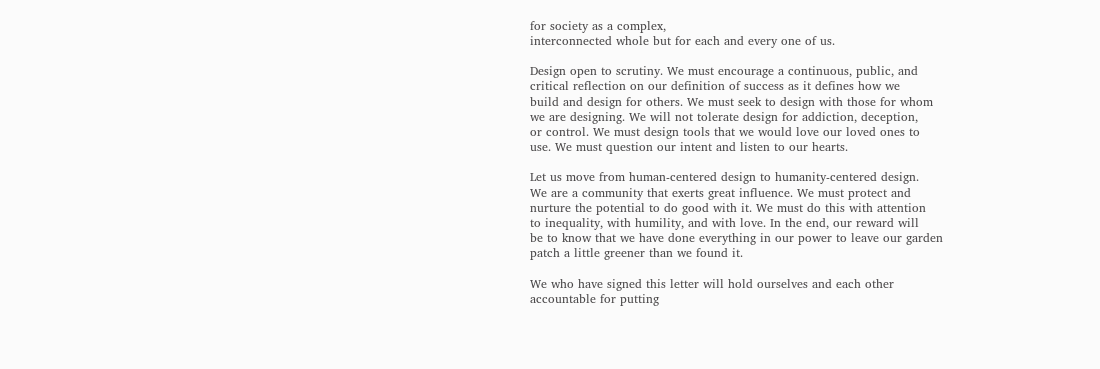for society as a complex,
interconnected whole but for each and every one of us.

Design open to scrutiny. We must encourage a continuous, public, and
critical reflection on our definition of success as it defines how we
build and design for others. We must seek to design with those for whom
we are designing. We will not tolerate design for addiction, deception,
or control. We must design tools that we would love our loved ones to
use. We must question our intent and listen to our hearts.

Let us move from human-centered design to humanity-centered design.
We are a community that exerts great influence. We must protect and
nurture the potential to do good with it. We must do this with attention
to inequality, with humility, and with love. In the end, our reward will
be to know that we have done everything in our power to leave our garden
patch a little greener than we found it.

We who have signed this letter will hold ourselves and each other
accountable for putting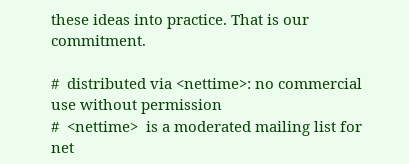these ideas into practice. That is our commitment.

#  distributed via <nettime>: no commercial use without permission
#  <nettime>  is a moderated mailing list for net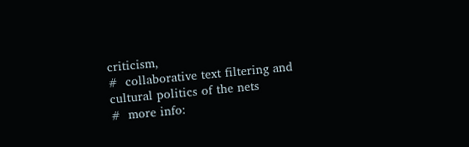criticism,
#  collaborative text filtering and cultural politics of the nets
#  more info: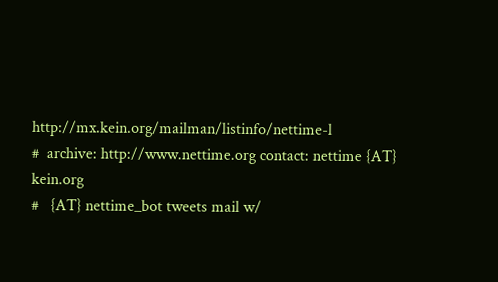http://mx.kein.org/mailman/listinfo/nettime-l
#  archive: http://www.nettime.org contact: nettime {AT} kein.org
#   {AT} nettime_bot tweets mail w/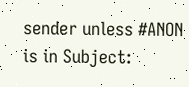sender unless #ANON is in Subject: